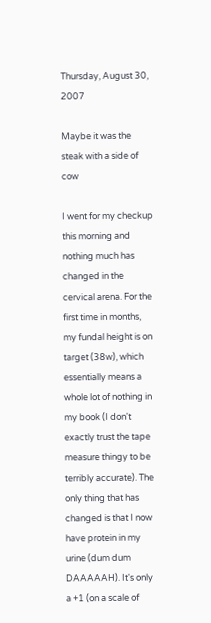Thursday, August 30, 2007

Maybe it was the steak with a side of cow

I went for my checkup this morning and nothing much has changed in the cervical arena. For the first time in months, my fundal height is on target (38w), which essentially means a whole lot of nothing in my book (I don't exactly trust the tape measure thingy to be terribly accurate). The only thing that has changed is that I now have protein in my urine (dum dum DAAAAAH). It's only a +1 (on a scale of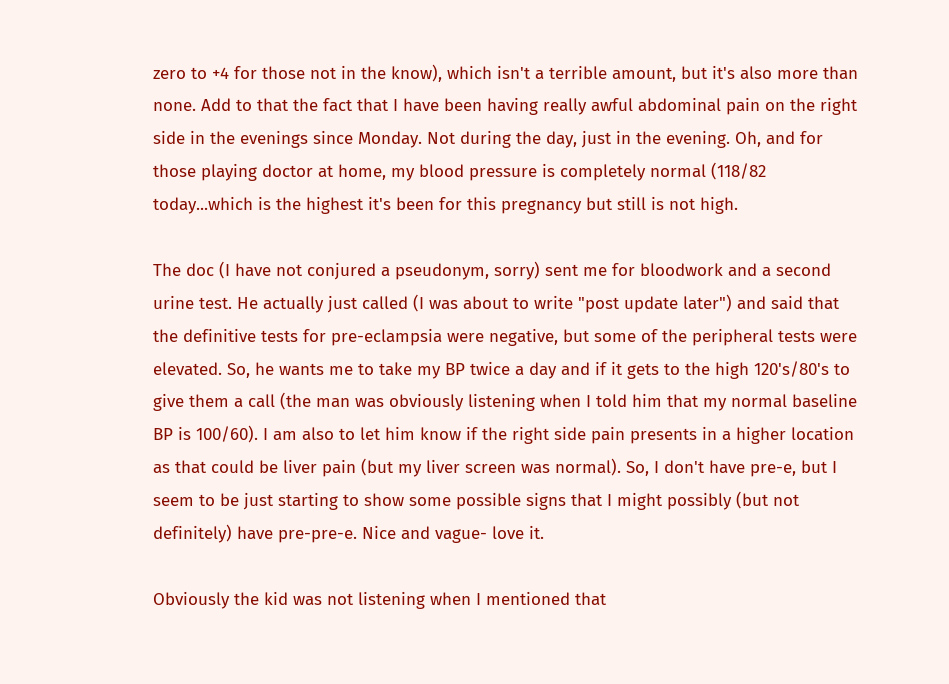zero to +4 for those not in the know), which isn't a terrible amount, but it's also more than none. Add to that the fact that I have been having really awful abdominal pain on the right side in the evenings since Monday. Not during the day, just in the evening. Oh, and for those playing doctor at home, my blood pressure is completely normal (118/82 today...which is the highest it's been for this pregnancy but still is not high.

The doc (I have not conjured a pseudonym, sorry) sent me for bloodwork and a second urine test. He actually just called (I was about to write "post update later") and said that the definitive tests for pre-eclampsia were negative, but some of the peripheral tests were elevated. So, he wants me to take my BP twice a day and if it gets to the high 120's/80's to give them a call (the man was obviously listening when I told him that my normal baseline BP is 100/60). I am also to let him know if the right side pain presents in a higher location as that could be liver pain (but my liver screen was normal). So, I don't have pre-e, but I seem to be just starting to show some possible signs that I might possibly (but not definitely) have pre-pre-e. Nice and vague- love it.

Obviously the kid was not listening when I mentioned that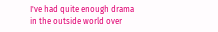I've had quite enough drama in the outside world over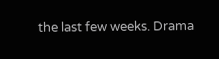the last few weeks. Drama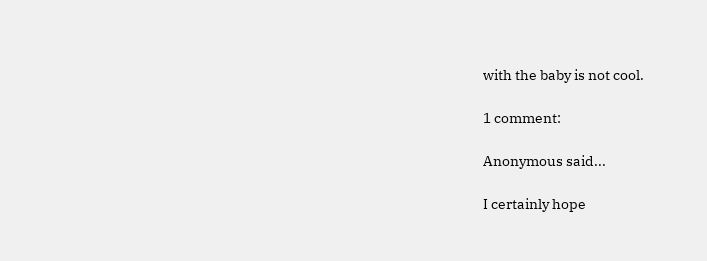with the baby is not cool.

1 comment:

Anonymous said...

I certainly hope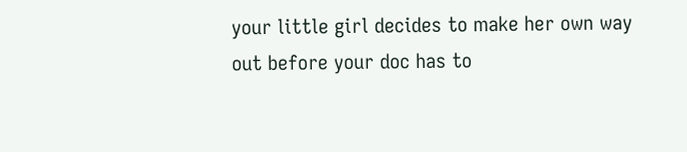your little girl decides to make her own way out before your doc has to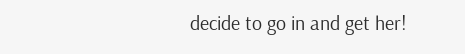decide to go in and get her!